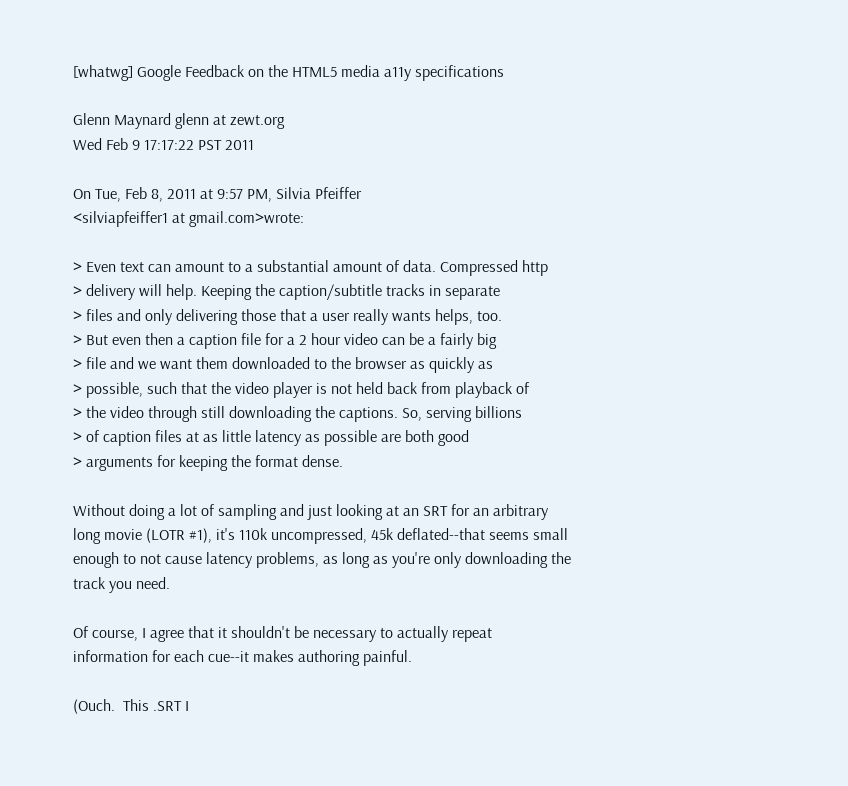[whatwg] Google Feedback on the HTML5 media a11y specifications

Glenn Maynard glenn at zewt.org
Wed Feb 9 17:17:22 PST 2011

On Tue, Feb 8, 2011 at 9:57 PM, Silvia Pfeiffer
<silviapfeiffer1 at gmail.com>wrote:

> Even text can amount to a substantial amount of data. Compressed http
> delivery will help. Keeping the caption/subtitle tracks in separate
> files and only delivering those that a user really wants helps, too.
> But even then a caption file for a 2 hour video can be a fairly big
> file and we want them downloaded to the browser as quickly as
> possible, such that the video player is not held back from playback of
> the video through still downloading the captions. So, serving billions
> of caption files at as little latency as possible are both good
> arguments for keeping the format dense.

Without doing a lot of sampling and just looking at an SRT for an arbitrary
long movie (LOTR #1), it's 110k uncompressed, 45k deflated--that seems small
enough to not cause latency problems, as long as you're only downloading the
track you need.

Of course, I agree that it shouldn't be necessary to actually repeat
information for each cue--it makes authoring painful.

(Ouch.  This .SRT I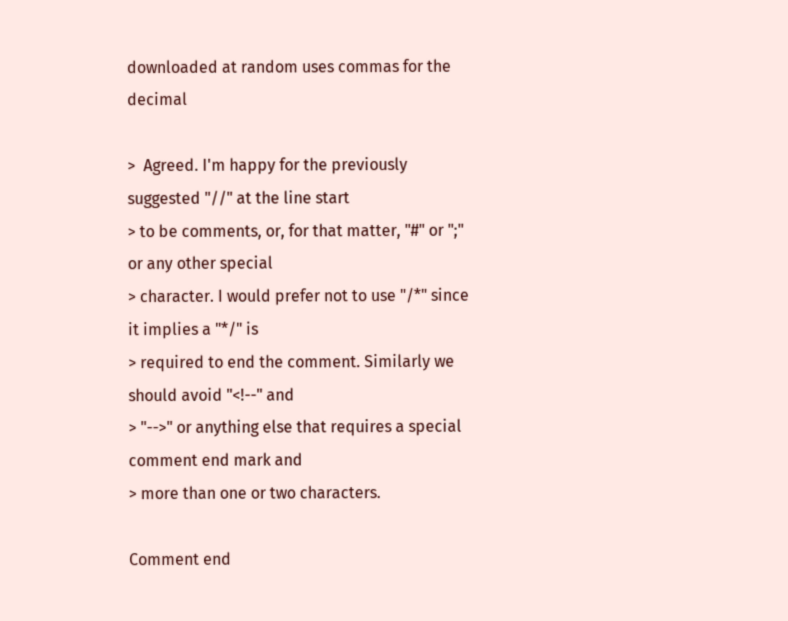downloaded at random uses commas for the decimal

>  Agreed. I'm happy for the previously suggested "//" at the line start
> to be comments, or, for that matter, "#" or ";" or any other special
> character. I would prefer not to use "/*" since it implies a "*/" is
> required to end the comment. Similarly we should avoid "<!--" and
> "-->" or anything else that requires a special comment end mark and
> more than one or two characters.

Comment end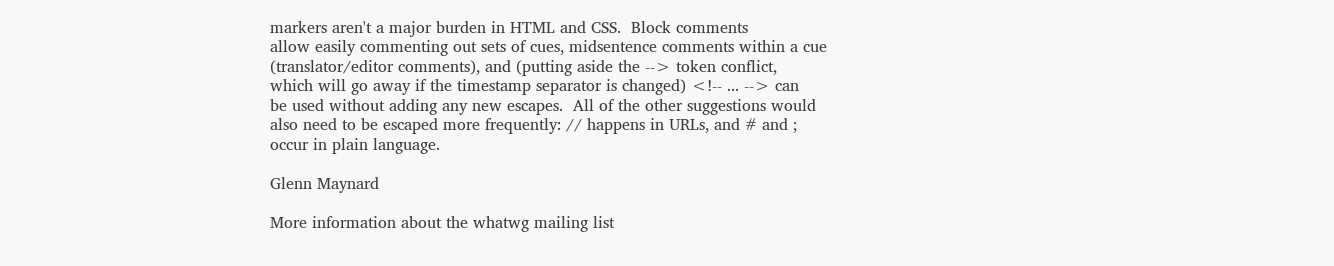markers aren't a major burden in HTML and CSS.  Block comments
allow easily commenting out sets of cues, midsentence comments within a cue
(translator/editor comments), and (putting aside the --> token conflict,
which will go away if the timestamp separator is changed) <!-- ... --> can
be used without adding any new escapes.  All of the other suggestions would
also need to be escaped more frequently: // happens in URLs, and # and ;
occur in plain language.

Glenn Maynard

More information about the whatwg mailing list